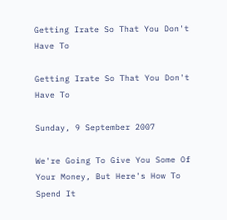Getting Irate So That You Don't Have To

Getting Irate So That You Don't Have To

Sunday, 9 September 2007

We're Going To Give You Some Of Your Money, But Here's How To Spend It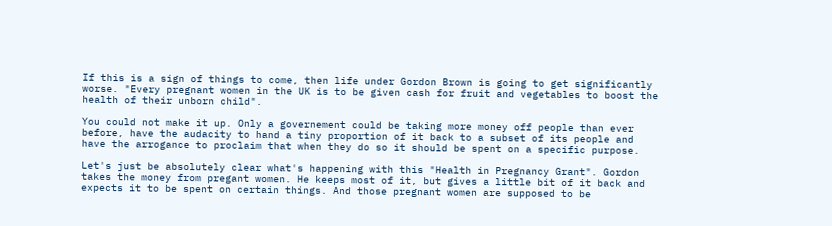If this is a sign of things to come, then life under Gordon Brown is going to get significantly worse. "Every pregnant women in the UK is to be given cash for fruit and vegetables to boost the health of their unborn child".

You could not make it up. Only a governement could be taking more money off people than ever before, have the audacity to hand a tiny proportion of it back to a subset of its people and have the arrogance to proclaim that when they do so it should be spent on a specific purpose.

Let's just be absolutely clear what's happening with this "Health in Pregnancy Grant". Gordon takes the money from pregant women. He keeps most of it, but gives a little bit of it back and expects it to be spent on certain things. And those pregnant women are supposed to be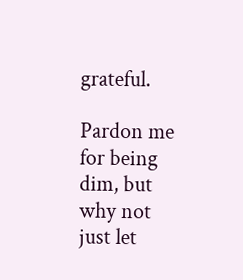grateful.

Pardon me for being dim, but why not just let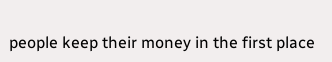people keep their money in the first place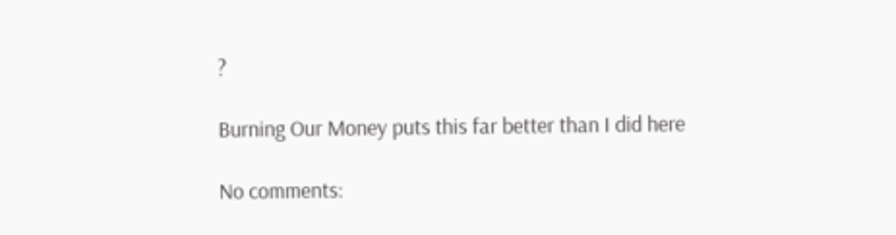?

Burning Our Money puts this far better than I did here

No comments: